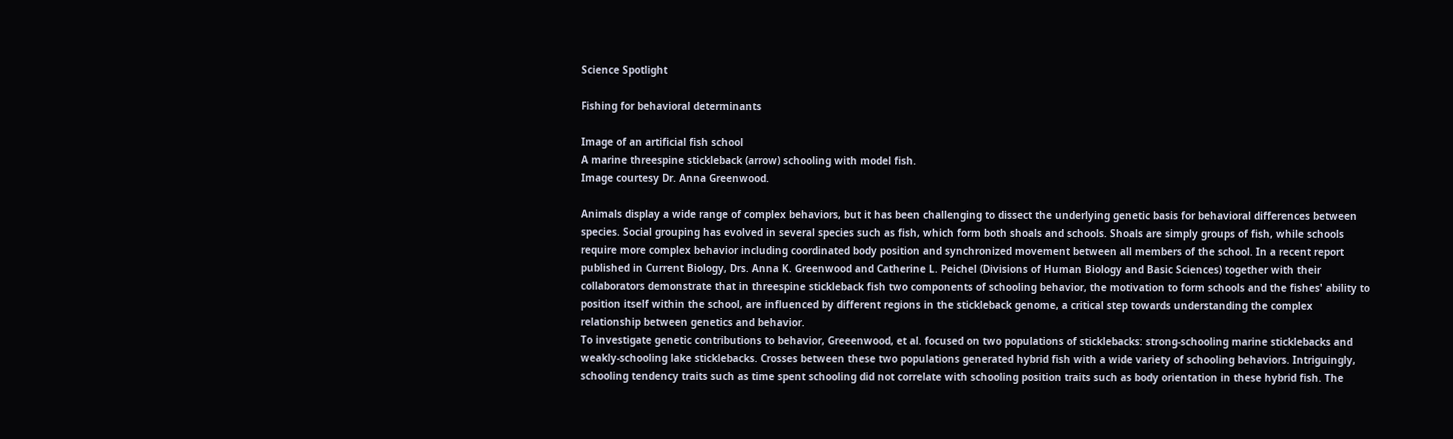Science Spotlight

Fishing for behavioral determinants

Image of an artificial fish school
A marine threespine stickleback (arrow) schooling with model fish.
Image courtesy Dr. Anna Greenwood.

Animals display a wide range of complex behaviors, but it has been challenging to dissect the underlying genetic basis for behavioral differences between species. Social grouping has evolved in several species such as fish, which form both shoals and schools. Shoals are simply groups of fish, while schools require more complex behavior including coordinated body position and synchronized movement between all members of the school. In a recent report published in Current Biology, Drs. Anna K. Greenwood and Catherine L. Peichel (Divisions of Human Biology and Basic Sciences) together with their collaborators demonstrate that in threespine stickleback fish two components of schooling behavior, the motivation to form schools and the fishes' ability to position itself within the school, are influenced by different regions in the stickleback genome, a critical step towards understanding the complex relationship between genetics and behavior.
To investigate genetic contributions to behavior, Greeenwood, et al. focused on two populations of sticklebacks: strong-schooling marine sticklebacks and weakly-schooling lake sticklebacks. Crosses between these two populations generated hybrid fish with a wide variety of schooling behaviors. Intriguingly, schooling tendency traits such as time spent schooling did not correlate with schooling position traits such as body orientation in these hybrid fish. The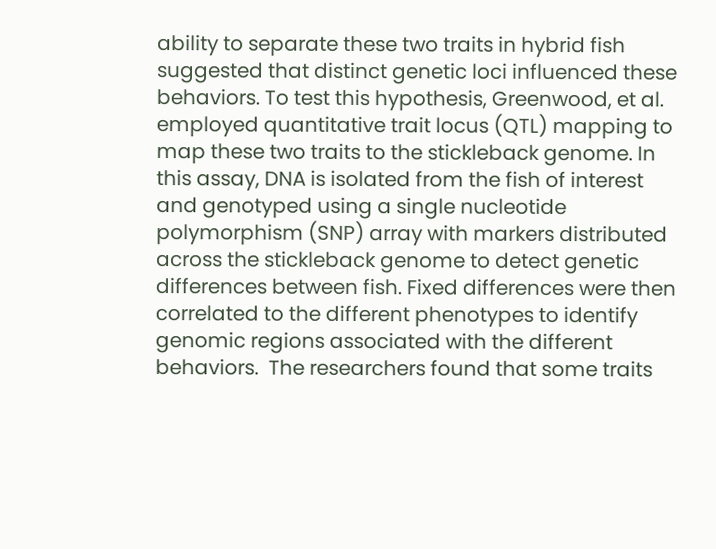ability to separate these two traits in hybrid fish suggested that distinct genetic loci influenced these behaviors. To test this hypothesis, Greenwood, et al. employed quantitative trait locus (QTL) mapping to map these two traits to the stickleback genome. In this assay, DNA is isolated from the fish of interest and genotyped using a single nucleotide polymorphism (SNP) array with markers distributed across the stickleback genome to detect genetic differences between fish. Fixed differences were then correlated to the different phenotypes to identify genomic regions associated with the different behaviors.  The researchers found that some traits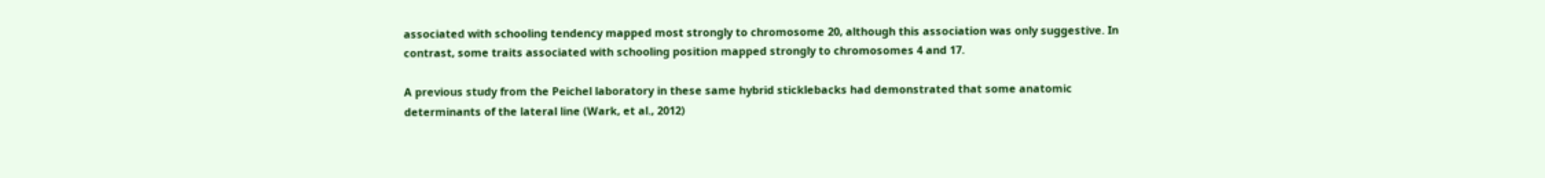associated with schooling tendency mapped most strongly to chromosome 20, although this association was only suggestive. In contrast, some traits associated with schooling position mapped strongly to chromosomes 4 and 17.

A previous study from the Peichel laboratory in these same hybrid sticklebacks had demonstrated that some anatomic determinants of the lateral line (Wark, et al., 2012)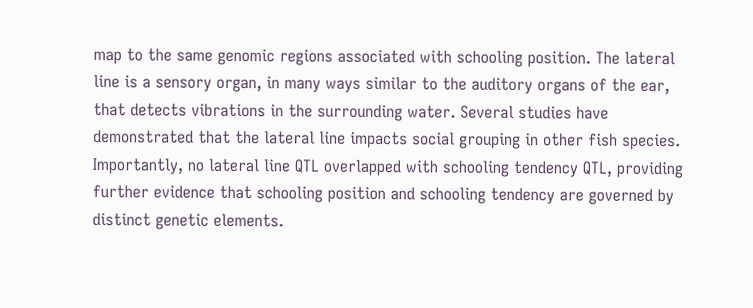map to the same genomic regions associated with schooling position. The lateral line is a sensory organ, in many ways similar to the auditory organs of the ear, that detects vibrations in the surrounding water. Several studies have demonstrated that the lateral line impacts social grouping in other fish species. Importantly, no lateral line QTL overlapped with schooling tendency QTL, providing further evidence that schooling position and schooling tendency are governed by distinct genetic elements.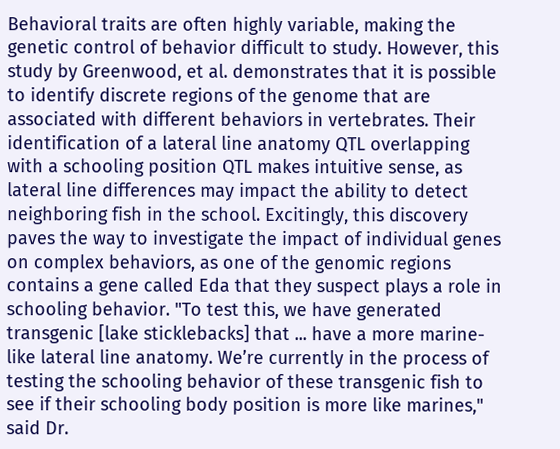Behavioral traits are often highly variable, making the genetic control of behavior difficult to study. However, this study by Greenwood, et al. demonstrates that it is possible to identify discrete regions of the genome that are associated with different behaviors in vertebrates. Their identification of a lateral line anatomy QTL overlapping with a schooling position QTL makes intuitive sense, as lateral line differences may impact the ability to detect neighboring fish in the school. Excitingly, this discovery paves the way to investigate the impact of individual genes on complex behaviors, as one of the genomic regions contains a gene called Eda that they suspect plays a role in schooling behavior. "To test this, we have generated transgenic [lake sticklebacks] that ... have a more marine-like lateral line anatomy. We’re currently in the process of testing the schooling behavior of these transgenic fish to see if their schooling body position is more like marines," said Dr.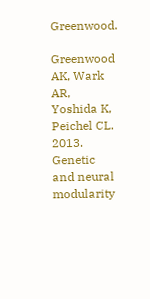Greenwood.

Greenwood AK, Wark AR, Yoshida K, Peichel CL. 2013. Genetic and neural modularity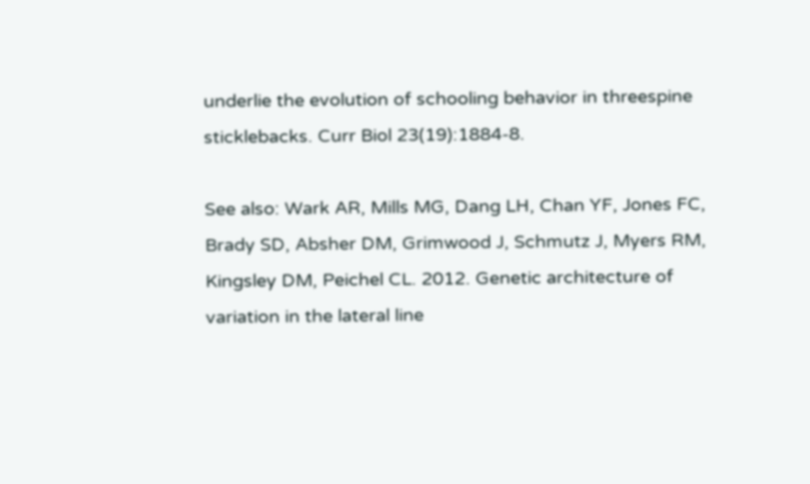underlie the evolution of schooling behavior in threespine sticklebacks. Curr Biol 23(19):1884-8.

See also: Wark AR, Mills MG, Dang LH, Chan YF, Jones FC, Brady SD, Absher DM, Grimwood J, Schmutz J, Myers RM, Kingsley DM, Peichel CL. 2012. Genetic architecture of variation in the lateral line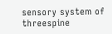sensory system of threespine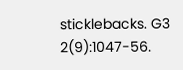sticklebacks. G3 2(9):1047-56.